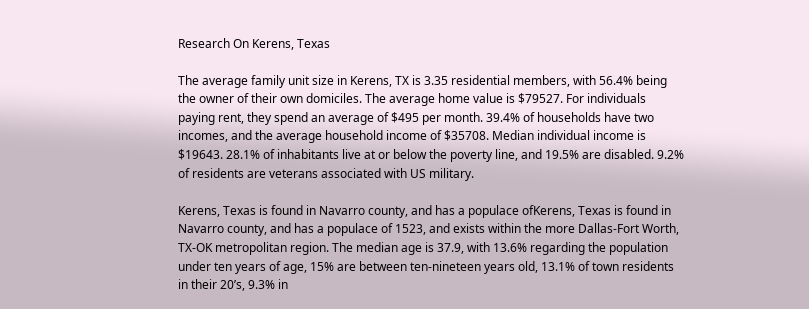Research On Kerens, Texas

The average family unit size in Kerens, TX is 3.35 residential members, with 56.4% being the owner of their own domiciles. The average home value is $79527. For individuals paying rent, they spend an average of $495 per month. 39.4% of households have two incomes, and the average household income of $35708. Median individual income is $19643. 28.1% of inhabitants live at or below the poverty line, and 19.5% are disabled. 9.2% of residents are veterans associated with US military.

Kerens, Texas is found in Navarro county, and has a populace ofKerens, Texas is found in Navarro county, and has a populace of 1523, and exists within the more Dallas-Fort Worth, TX-OK metropolitan region. The median age is 37.9, with 13.6% regarding the population under ten years of age, 15% are between ten-nineteen years old, 13.1% of town residents in their 20’s, 9.3% in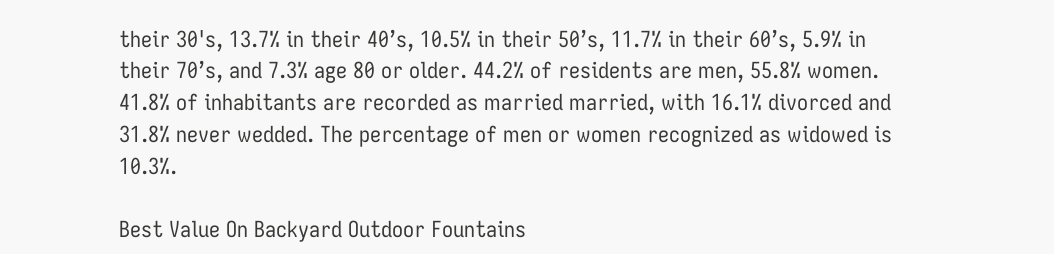their 30's, 13.7% in their 40’s, 10.5% in their 50’s, 11.7% in their 60’s, 5.9% in their 70’s, and 7.3% age 80 or older. 44.2% of residents are men, 55.8% women. 41.8% of inhabitants are recorded as married married, with 16.1% divorced and 31.8% never wedded. The percentage of men or women recognized as widowed is 10.3%.

Best Value On Backyard Outdoor Fountains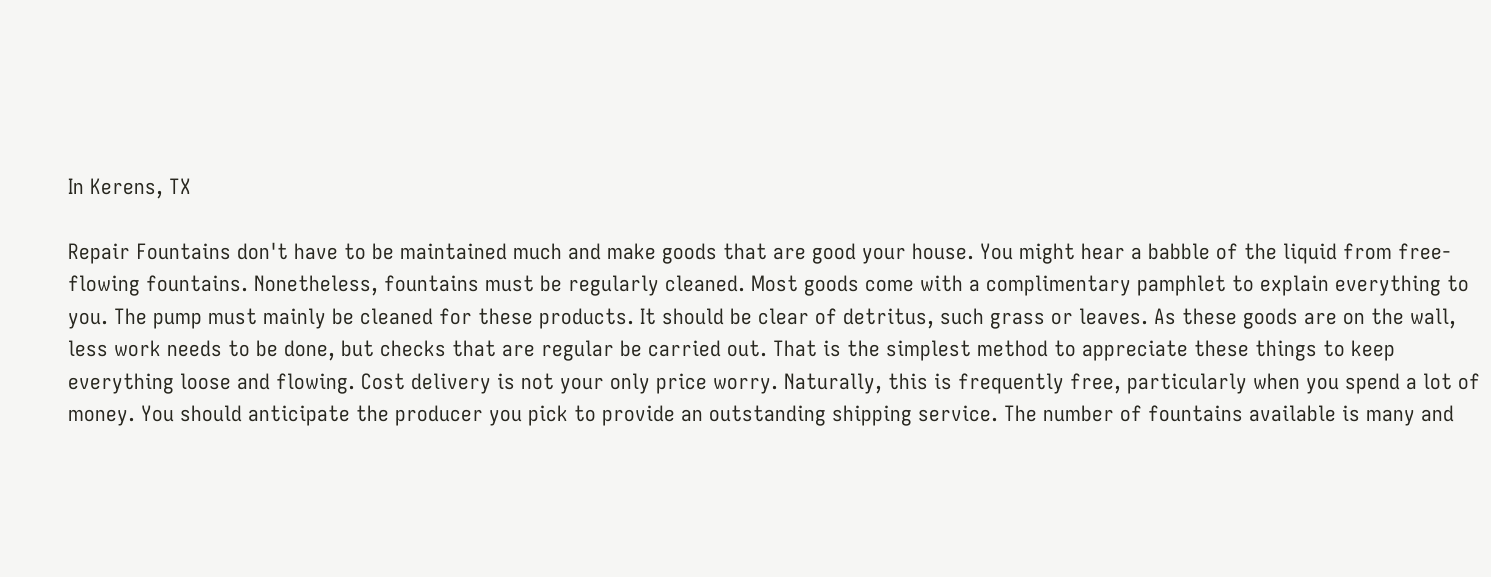In Kerens, TX

Repair Fountains don't have to be maintained much and make goods that are good your house. You might hear a babble of the liquid from free-flowing fountains. Nonetheless, fountains must be regularly cleaned. Most goods come with a complimentary pamphlet to explain everything to you. The pump must mainly be cleaned for these products. It should be clear of detritus, such grass or leaves. As these goods are on the wall, less work needs to be done, but checks that are regular be carried out. That is the simplest method to appreciate these things to keep everything loose and flowing. Cost delivery is not your only price worry. Naturally, this is frequently free, particularly when you spend a lot of money. You should anticipate the producer you pick to provide an outstanding shipping service. The number of fountains available is many and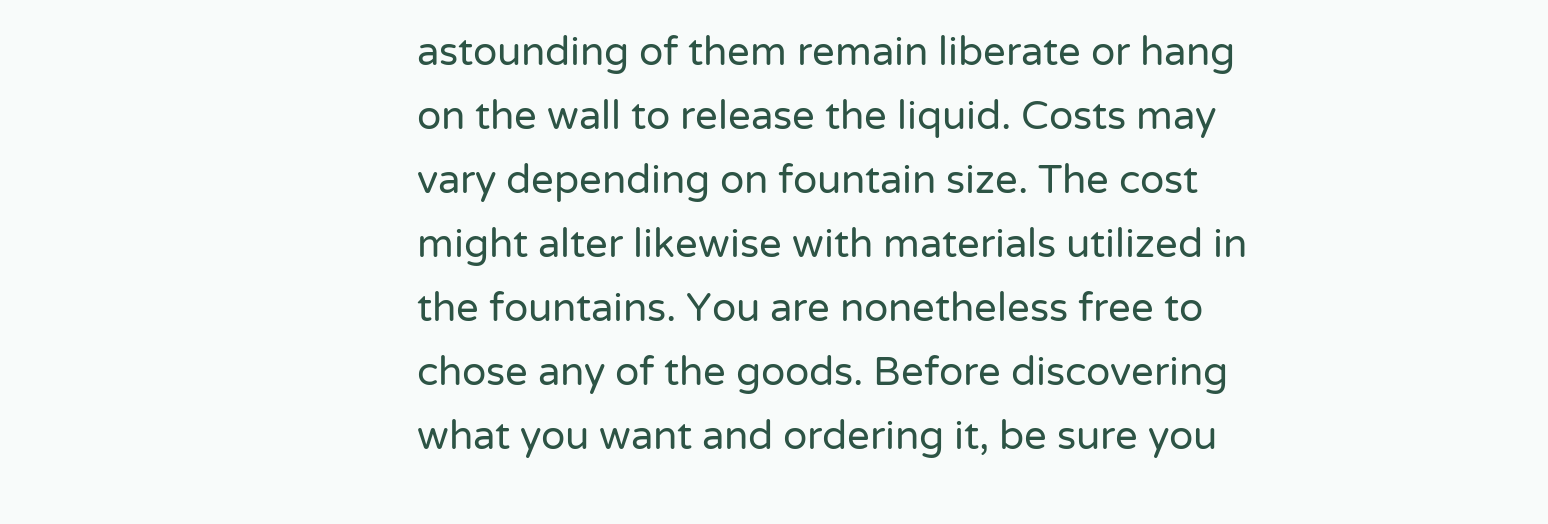astounding of them remain liberate or hang on the wall to release the liquid. Costs may vary depending on fountain size. The cost might alter likewise with materials utilized in the fountains. You are nonetheless free to chose any of the goods. Before discovering what you want and ordering it, be sure you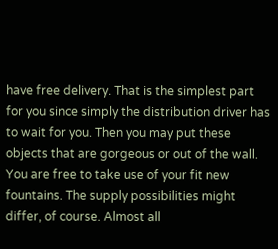have free delivery. That is the simplest part for you since simply the distribution driver has to wait for you. Then you may put these objects that are gorgeous or out of the wall. You are free to take use of your fit new fountains. The supply possibilities might differ, of course. Almost all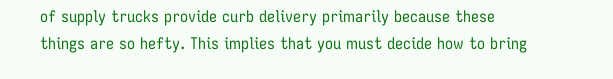of supply trucks provide curb delivery primarily because these things are so hefty. This implies that you must decide how to bring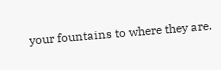your fountains to where they are.